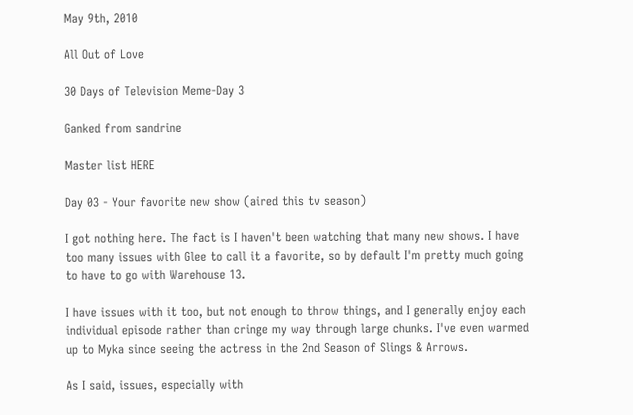May 9th, 2010

All Out of Love

30 Days of Television Meme-Day 3

Ganked from sandrine

Master list HERE

Day 03 - Your favorite new show (aired this tv season)

I got nothing here. The fact is I haven't been watching that many new shows. I have too many issues with Glee to call it a favorite, so by default I'm pretty much going to have to go with Warehouse 13.

I have issues with it too, but not enough to throw things, and I generally enjoy each individual episode rather than cringe my way through large chunks. I've even warmed up to Myka since seeing the actress in the 2nd Season of Slings & Arrows.

As I said, issues, especially with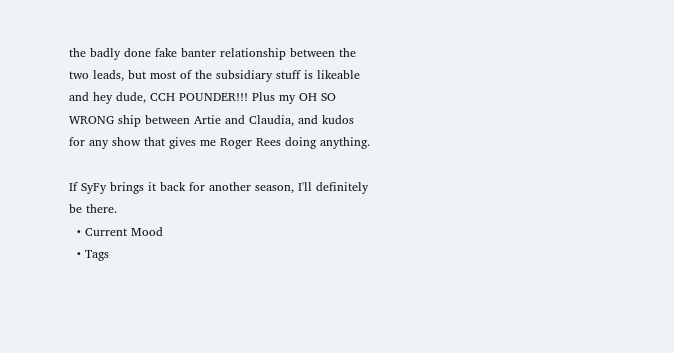the badly done fake banter relationship between the two leads, but most of the subsidiary stuff is likeable and hey dude, CCH POUNDER!!! Plus my OH SO WRONG ship between Artie and Claudia, and kudos for any show that gives me Roger Rees doing anything.

If SyFy brings it back for another season, I'll definitely be there.
  • Current Mood
  • Tags